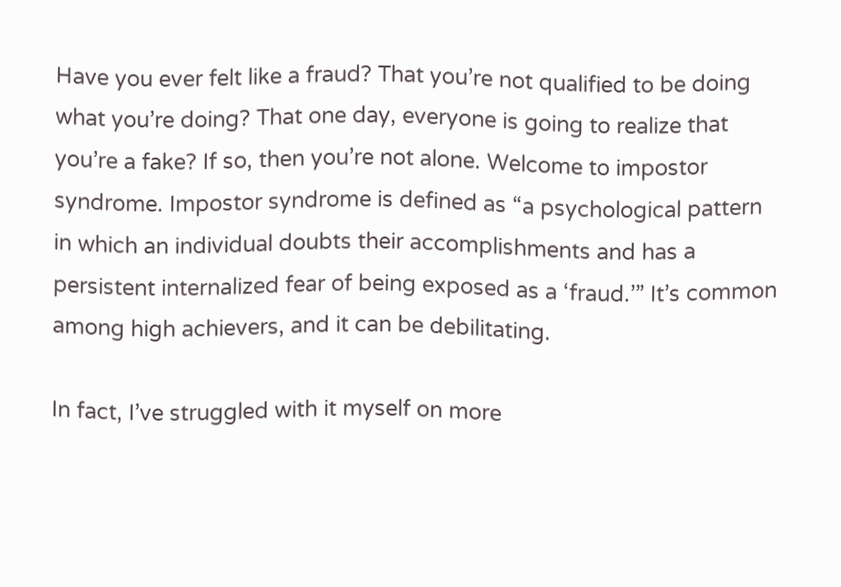Have you ever felt like a fraud? That you’re not qualified to be doing what you’re doing? That one day, everyone is going to realize that you’re a fake? If so, then you’re not alone. Welcome to impostor syndrome. Impostor syndrome is defined as “a psychological pattern in which an individual doubts their accomplishments and has a persistent internalized fear of being exposed as a ‘fraud.’” It’s common among high achievers, and it can be debilitating.

In fact, I’ve struggled with it myself on more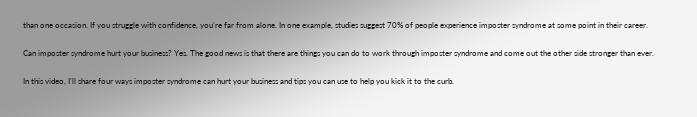than one occasion. If you struggle with confidence, you’re far from alone. In one example, studies suggest 70% of people experience imposter syndrome at some point in their career.

Can imposter syndrome hurt your business? Yes. The good news is that there are things you can do to work through imposter syndrome and come out the other side stronger than ever.

In this video, I’ll share four ways imposter syndrome can hurt your business and tips you can use to help you kick it to the curb.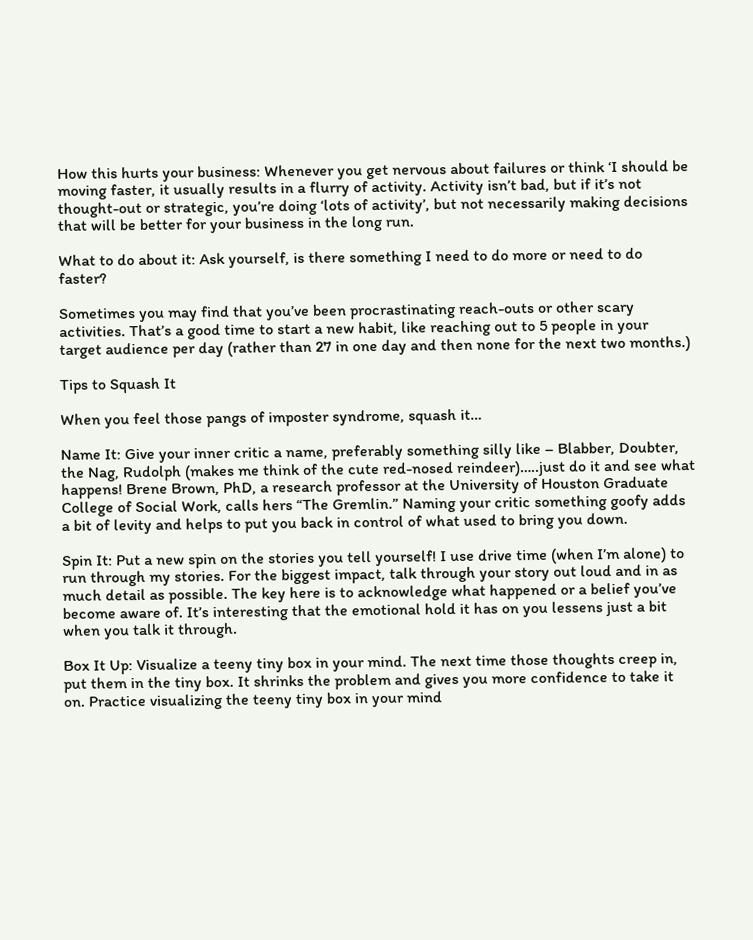How this hurts your business: Whenever you get nervous about failures or think ‘I should be moving faster, it usually results in a flurry of activity. Activity isn’t bad, but if it’s not thought-out or strategic, you’re doing ‘lots of activity’, but not necessarily making decisions that will be better for your business in the long run.

What to do about it: Ask yourself, is there something I need to do more or need to do faster?

Sometimes you may find that you’ve been procrastinating reach-outs or other scary activities. That’s a good time to start a new habit, like reaching out to 5 people in your target audience per day (rather than 27 in one day and then none for the next two months.)

Tips to Squash It

When you feel those pangs of imposter syndrome, squash it…

Name It: Give your inner critic a name, preferably something silly like – Blabber, Doubter, the Nag, Rudolph (makes me think of the cute red-nosed reindeer)…..just do it and see what happens! Brene Brown, PhD, a research professor at the University of Houston Graduate College of Social Work, calls hers “The Gremlin.” Naming your critic something goofy adds a bit of levity and helps to put you back in control of what used to bring you down.

Spin It: Put a new spin on the stories you tell yourself! I use drive time (when I’m alone) to run through my stories. For the biggest impact, talk through your story out loud and in as much detail as possible. The key here is to acknowledge what happened or a belief you’ve become aware of. It’s interesting that the emotional hold it has on you lessens just a bit when you talk it through.

Box It Up: Visualize a teeny tiny box in your mind. The next time those thoughts creep in, put them in the tiny box. It shrinks the problem and gives you more confidence to take it on. Practice visualizing the teeny tiny box in your mind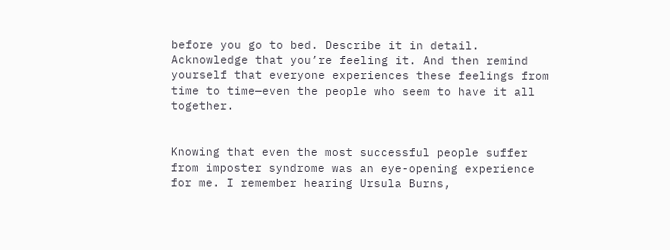before you go to bed. Describe it in detail. Acknowledge that you’re feeling it. And then remind yourself that everyone experiences these feelings from time to time—even the people who seem to have it all together.


Knowing that even the most successful people suffer from imposter syndrome was an eye-opening experience for me. I remember hearing Ursula Burns,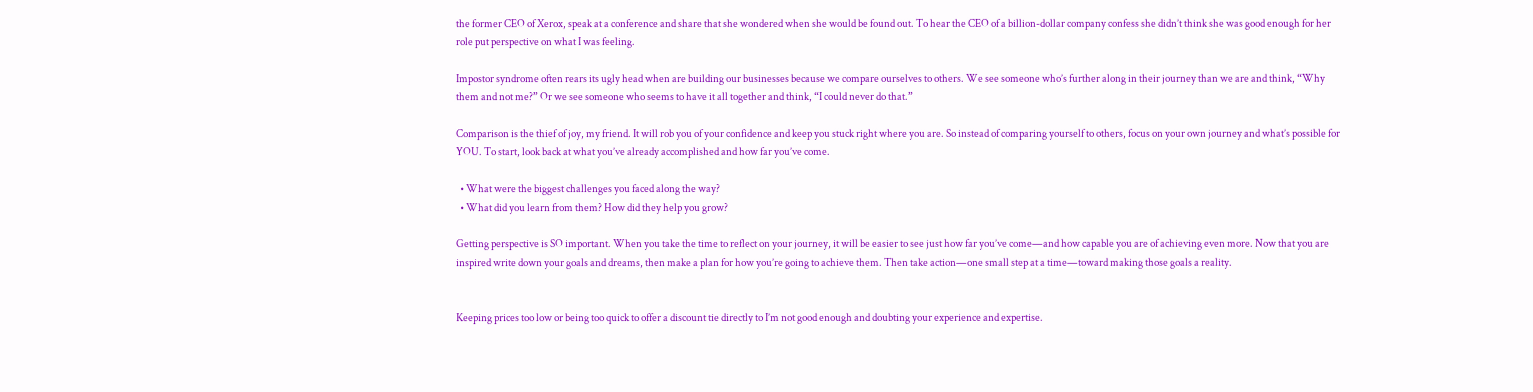the former CEO of Xerox, speak at a conference and share that she wondered when she would be found out. To hear the CEO of a billion-dollar company confess she didn’t think she was good enough for her role put perspective on what I was feeling.

Impostor syndrome often rears its ugly head when are building our businesses because we compare ourselves to others. We see someone who’s further along in their journey than we are and think, “Why them and not me?” Or we see someone who seems to have it all together and think, “I could never do that.”

Comparison is the thief of joy, my friend. It will rob you of your confidence and keep you stuck right where you are. So instead of comparing yourself to others, focus on your own journey and what’s possible for YOU. To start, look back at what you’ve already accomplished and how far you’ve come.

  • What were the biggest challenges you faced along the way?
  • What did you learn from them? How did they help you grow?

Getting perspective is SO important. When you take the time to reflect on your journey, it will be easier to see just how far you’ve come—and how capable you are of achieving even more. Now that you are inspired write down your goals and dreams, then make a plan for how you’re going to achieve them. Then take action—one small step at a time—toward making those goals a reality.


Keeping prices too low or being too quick to offer a discount tie directly to I’m not good enough and doubting your experience and expertise.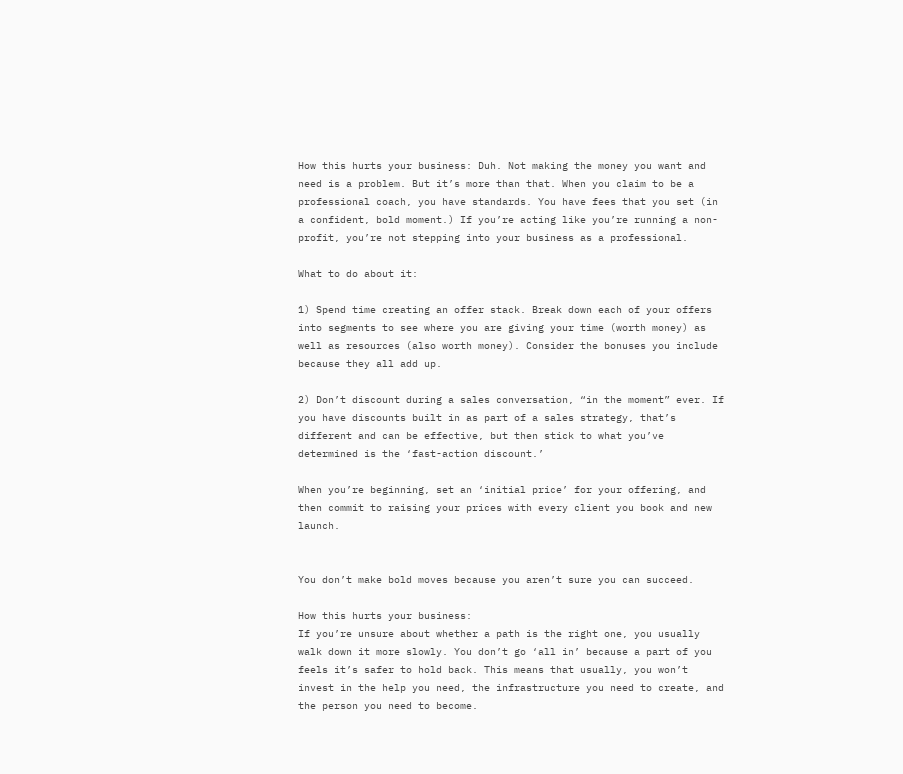How this hurts your business: Duh. Not making the money you want and need is a problem. But it’s more than that. When you claim to be a professional coach, you have standards. You have fees that you set (in a confident, bold moment.) If you’re acting like you’re running a non-profit, you’re not stepping into your business as a professional.

What to do about it:

1) Spend time creating an offer stack. Break down each of your offers into segments to see where you are giving your time (worth money) as well as resources (also worth money). Consider the bonuses you include because they all add up.

2) Don’t discount during a sales conversation, “in the moment” ever. If you have discounts built in as part of a sales strategy, that’s different and can be effective, but then stick to what you’ve determined is the ‘fast-action discount.’

When you’re beginning, set an ‘initial price’ for your offering, and then commit to raising your prices with every client you book and new launch.


You don’t make bold moves because you aren’t sure you can succeed.

How this hurts your business:
If you’re unsure about whether a path is the right one, you usually walk down it more slowly. You don’t go ‘all in’ because a part of you feels it’s safer to hold back. This means that usually, you won’t invest in the help you need, the infrastructure you need to create, and the person you need to become.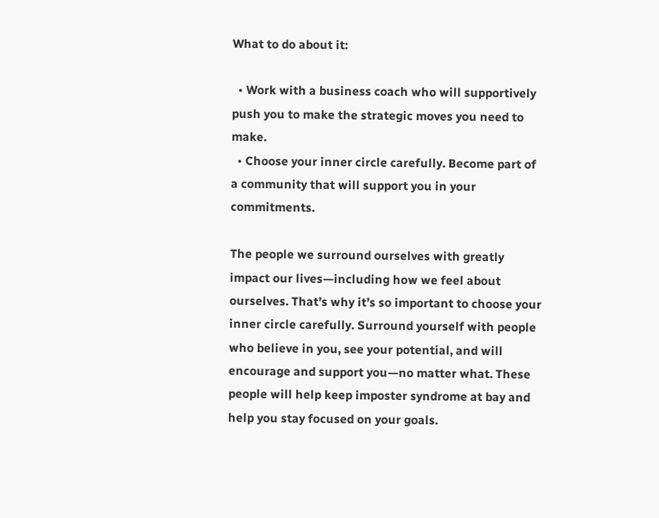What to do about it:

  • Work with a business coach who will supportively push you to make the strategic moves you need to make.
  • Choose your inner circle carefully. Become part of a community that will support you in your commitments.

The people we surround ourselves with greatly impact our lives—including how we feel about ourselves. That’s why it’s so important to choose your inner circle carefully. Surround yourself with people who believe in you, see your potential, and will encourage and support you—no matter what. These people will help keep imposter syndrome at bay and help you stay focused on your goals.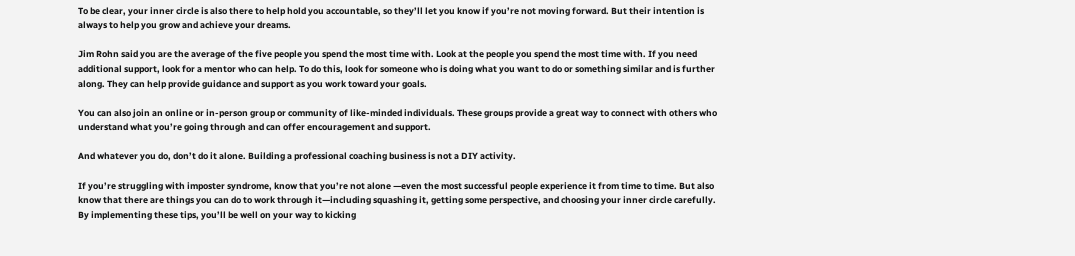To be clear, your inner circle is also there to help hold you accountable, so they’ll let you know if you’re not moving forward. But their intention is always to help you grow and achieve your dreams.

Jim Rohn said you are the average of the five people you spend the most time with. Look at the people you spend the most time with. If you need additional support, look for a mentor who can help. To do this, look for someone who is doing what you want to do or something similar and is further along. They can help provide guidance and support as you work toward your goals.

You can also join an online or in-person group or community of like-minded individuals. These groups provide a great way to connect with others who understand what you’re going through and can offer encouragement and support.

And whatever you do, don’t do it alone. Building a professional coaching business is not a DIY activity.

If you’re struggling with imposter syndrome, know that you’re not alone —even the most successful people experience it from time to time. But also know that there are things you can do to work through it—including squashing it, getting some perspective, and choosing your inner circle carefully. By implementing these tips, you’ll be well on your way to kicking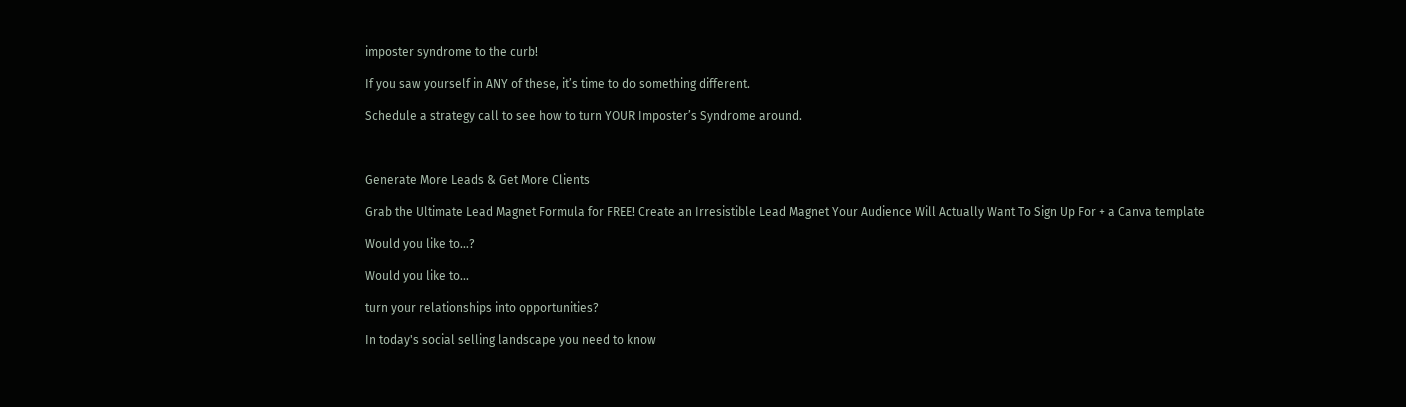imposter syndrome to the curb!

If you saw yourself in ANY of these, it’s time to do something different.

Schedule a strategy call to see how to turn YOUR Imposter’s Syndrome around.



Generate More Leads & Get More Clients

Grab the Ultimate Lead Magnet Formula for FREE! Create an Irresistible Lead Magnet Your Audience Will Actually Want To Sign Up For + a Canva template

Would you like to…?

Would you like to...

turn your relationships into opportunities?

In today's social selling landscape you need to know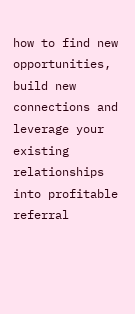how to find new opportunities, build new connections and leverage your existing relationships into profitable referral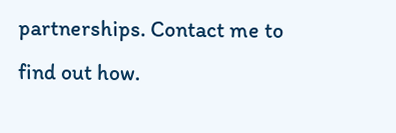partnerships. Contact me to find out how.